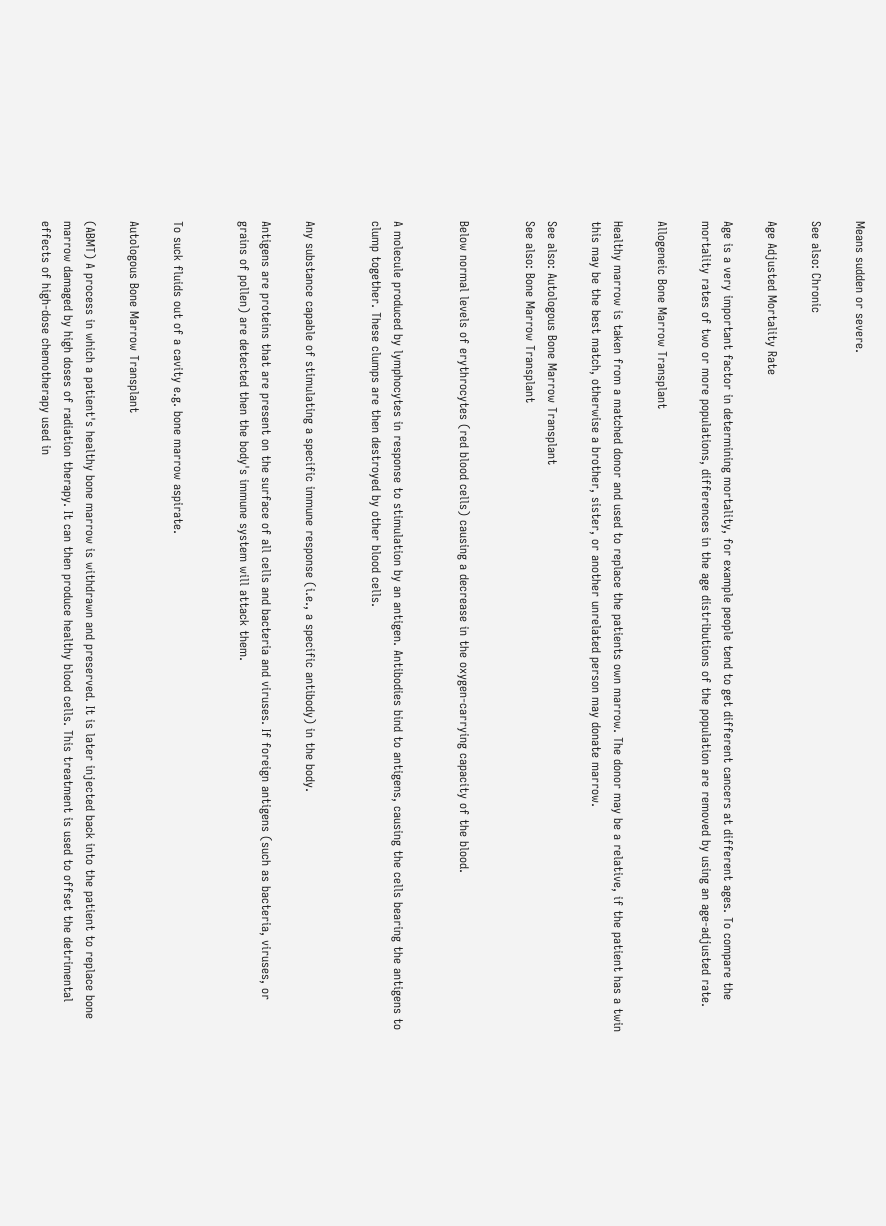Means sudden or severe.

See also: Chronic

Age Adjusted Mortality Rate

Age is a very important factor in determining mortality, for example people tend to get different cancers at different ages. To compare the mortality rates of two or more populations, differences in the age distributions of the population are removed by using an age-adjusted rate.

Allogeneic Bone Marrow Transplant

Healthy marrow is taken from a matched donor and used to replace the patients own marrow. The donor may be a relative, if the patient has a twin this may be the best match, otherwise a brother, sister, or another unrelated person may donate marrow.

See also: Autologous Bone Marrow Transplant
See also: Bone Marrow Transplant


Below normal levels of erythrocytes (red blood cells) causing a decrease in the oxygen-carrying capacity of the blood.


A molecule produced by lymphocytes in response to stimulation by an antigen. Antibodies bind to antigens, causing the cells bearing the antigens to clump together. These clumps are then destroyed by other blood cells.


Any substance capable of stimulating a specific immune response (i.e., a specific antibody) in the body.

Antigens are proteins that are present on the surface of all cells and bacteria and viruses. If foreign antigens (such as bacteria, viruses, or grains of pollen) are detected then the body's immune system will attack them.


To suck fluids out of a cavity e.g. bone marrow aspirate.

Autologous Bone Marrow Transplant

(ABMT) A process in which a patient's healthy bone marrow is withdrawn and preserved. It is later injected back into the patient to replace bone marrow damaged by high doses of radiation therapy. It can then produce healthy blood cells. This treatment is used to offset the detrimental effects of high-dose chemotherapy used in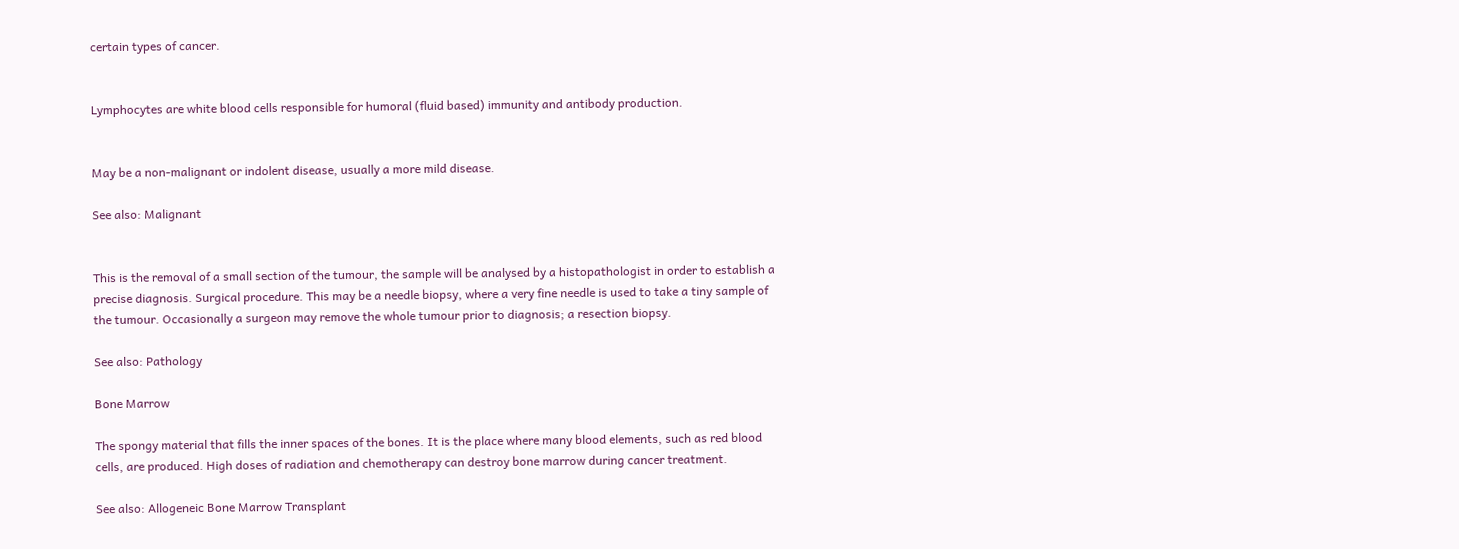certain types of cancer.


Lymphocytes are white blood cells responsible for humoral (fluid based) immunity and antibody production.


May be a non-malignant or indolent disease, usually a more mild disease.

See also: Malignant


This is the removal of a small section of the tumour, the sample will be analysed by a histopathologist in order to establish a precise diagnosis. Surgical procedure. This may be a needle biopsy, where a very fine needle is used to take a tiny sample of the tumour. Occasionally a surgeon may remove the whole tumour prior to diagnosis; a resection biopsy.

See also: Pathology

Bone Marrow

The spongy material that fills the inner spaces of the bones. It is the place where many blood elements, such as red blood cells, are produced. High doses of radiation and chemotherapy can destroy bone marrow during cancer treatment.

See also: Allogeneic Bone Marrow Transplant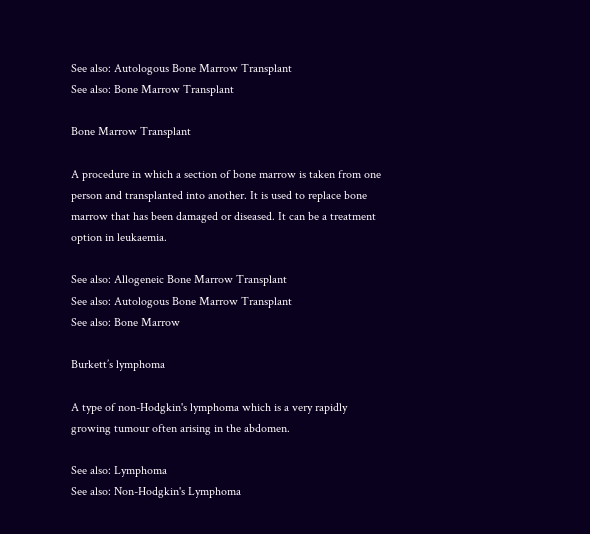See also: Autologous Bone Marrow Transplant
See also: Bone Marrow Transplant

Bone Marrow Transplant

A procedure in which a section of bone marrow is taken from one person and transplanted into another. It is used to replace bone marrow that has been damaged or diseased. It can be a treatment option in leukaemia.

See also: Allogeneic Bone Marrow Transplant
See also: Autologous Bone Marrow Transplant
See also: Bone Marrow

Burkett’s lymphoma

A type of non-Hodgkin's lymphoma which is a very rapidly growing tumour often arising in the abdomen.

See also: Lymphoma
See also: Non-Hodgkin's Lymphoma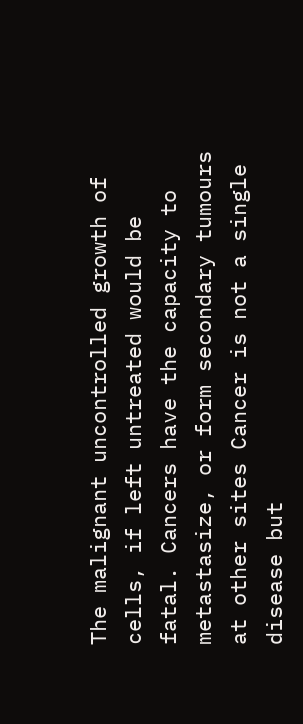The malignant uncontrolled growth of cells, if left untreated would be fatal. Cancers have the capacity to metastasize, or form secondary tumours at other sites Cancer is not a single disease but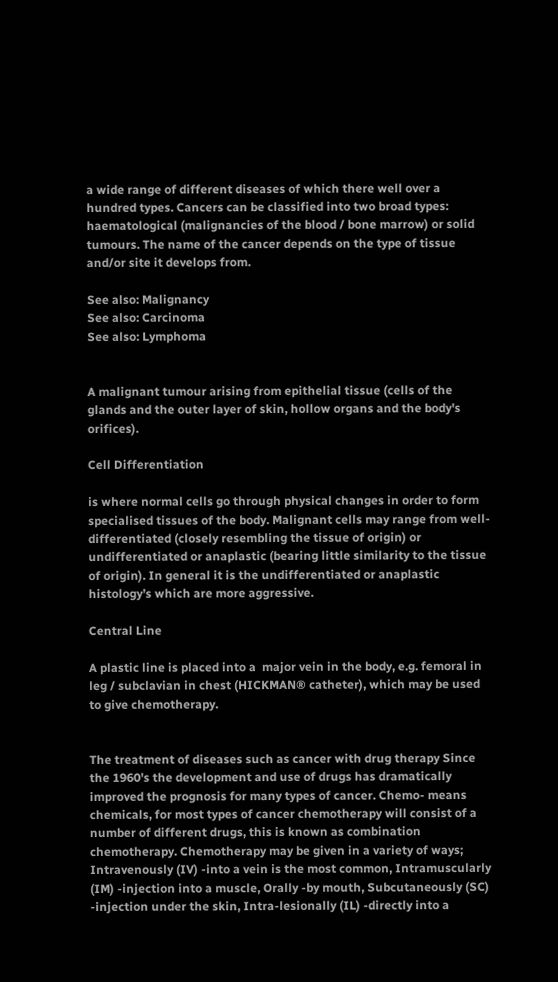a wide range of different diseases of which there well over a hundred types. Cancers can be classified into two broad types: haematological (malignancies of the blood / bone marrow) or solid tumours. The name of the cancer depends on the type of tissue and/or site it develops from.

See also: Malignancy
See also: Carcinoma
See also: Lymphoma


A malignant tumour arising from epithelial tissue (cells of the glands and the outer layer of skin, hollow organs and the body's orifices).

Cell Differentiation

is where normal cells go through physical changes in order to form specialised tissues of the body. Malignant cells may range from well-differentiated (closely resembling the tissue of origin) or undifferentiated or anaplastic (bearing little similarity to the tissue of origin). In general it is the undifferentiated or anaplastic histology’s which are more aggressive.

Central Line

A plastic line is placed into a  major vein in the body, e.g. femoral in leg / subclavian in chest (HICKMAN® catheter), which may be used to give chemotherapy.


The treatment of diseases such as cancer with drug therapy Since the 1960's the development and use of drugs has dramatically improved the prognosis for many types of cancer. Chemo- means chemicals, for most types of cancer chemotherapy will consist of a number of different drugs, this is known as combination chemotherapy. Chemotherapy may be given in a variety of ways; Intravenously (IV) -into a vein is the most common, Intramuscularly (IM) -injection into a muscle, Orally -by mouth, Subcutaneously (SC) -injection under the skin, Intra-lesionally (IL) -directly into a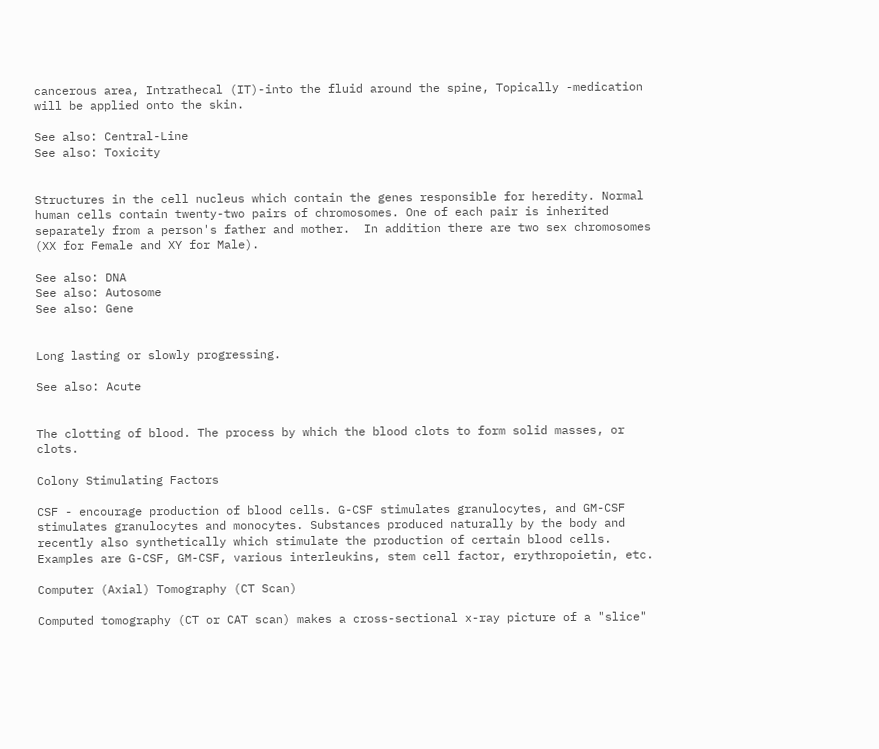cancerous area, Intrathecal (IT)-into the fluid around the spine, Topically -medication will be applied onto the skin.

See also: Central-Line
See also: Toxicity


Structures in the cell nucleus which contain the genes responsible for heredity. Normal human cells contain twenty-two pairs of chromosomes. One of each pair is inherited separately from a person's father and mother.  In addition there are two sex chromosomes (XX for Female and XY for Male).

See also: DNA
See also: Autosome
See also: Gene


Long lasting or slowly progressing.

See also: Acute


The clotting of blood. The process by which the blood clots to form solid masses, or clots.

Colony Stimulating Factors

CSF - encourage production of blood cells. G-CSF stimulates granulocytes, and GM-CSF stimulates granulocytes and monocytes. Substances produced naturally by the body and recently also synthetically which stimulate the production of certain blood cells. Examples are G-CSF, GM-CSF, various interleukins, stem cell factor, erythropoietin, etc.

Computer (Axial) Tomography (CT Scan)

Computed tomography (CT or CAT scan) makes a cross-sectional x-ray picture of a "slice"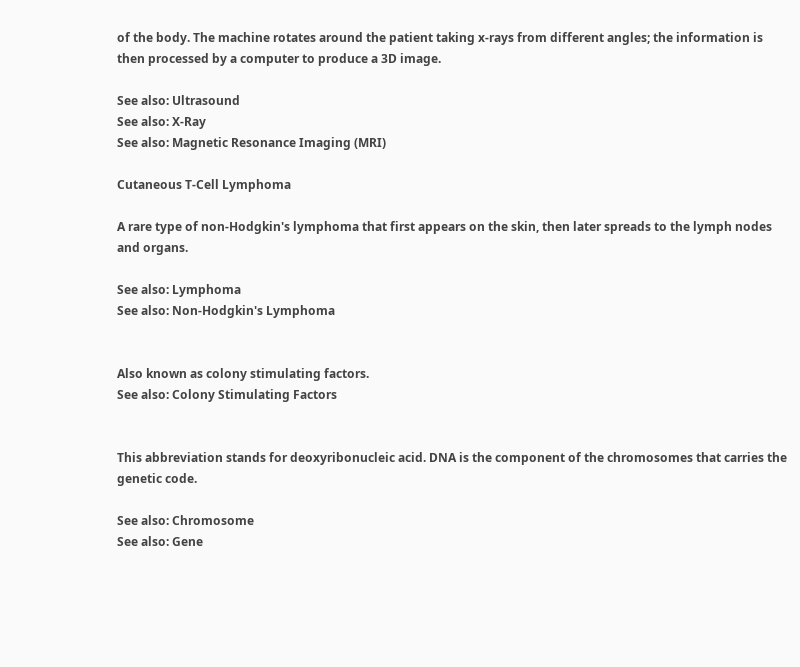of the body. The machine rotates around the patient taking x-rays from different angles; the information is then processed by a computer to produce a 3D image.

See also: Ultrasound
See also: X-Ray
See also: Magnetic Resonance Imaging (MRI)

Cutaneous T-Cell Lymphoma

A rare type of non-Hodgkin's lymphoma that first appears on the skin, then later spreads to the lymph nodes and organs.

See also: Lymphoma
See also: Non-Hodgkin's Lymphoma


Also known as colony stimulating factors.
See also: Colony Stimulating Factors


This abbreviation stands for deoxyribonucleic acid. DNA is the component of the chromosomes that carries the genetic code.

See also: Chromosome
See also: Gene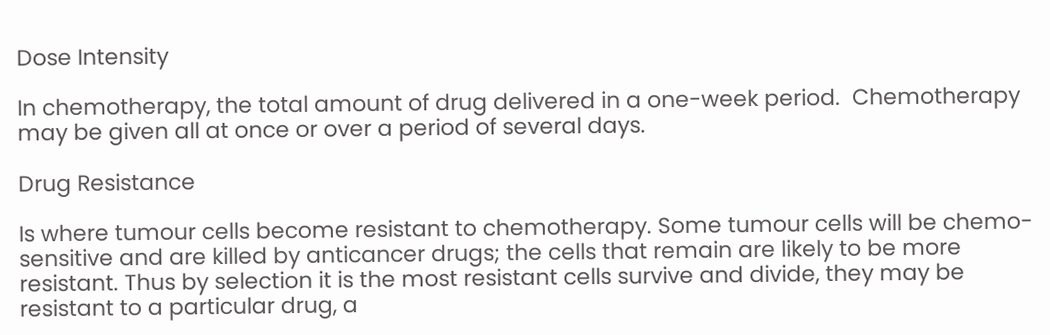Dose Intensity

In chemotherapy, the total amount of drug delivered in a one-week period.  Chemotherapy may be given all at once or over a period of several days.

Drug Resistance

Is where tumour cells become resistant to chemotherapy. Some tumour cells will be chemo-sensitive and are killed by anticancer drugs; the cells that remain are likely to be more resistant. Thus by selection it is the most resistant cells survive and divide, they may be resistant to a particular drug, a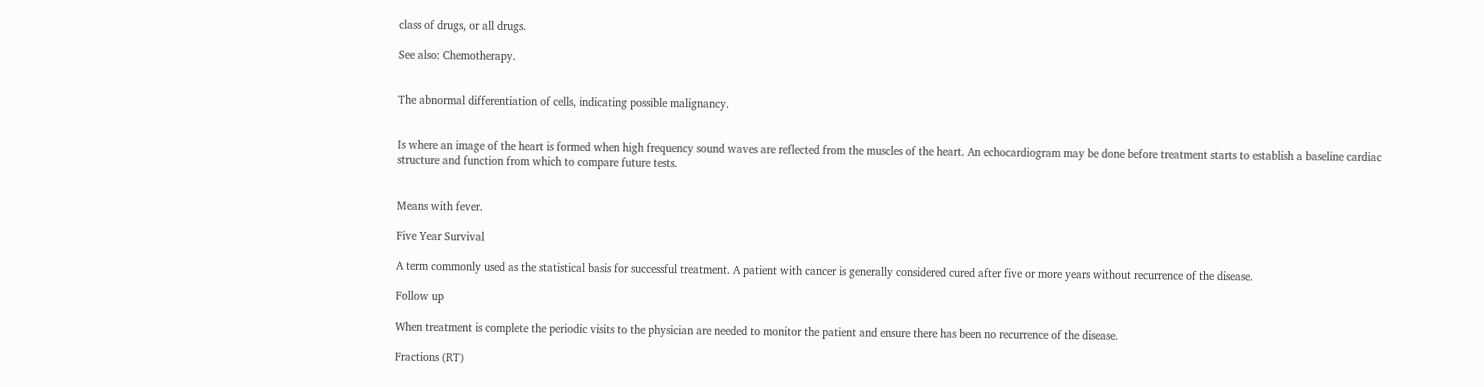class of drugs, or all drugs.

See also: Chemotherapy.


The abnormal differentiation of cells, indicating possible malignancy.


Is where an image of the heart is formed when high frequency sound waves are reflected from the muscles of the heart. An echocardiogram may be done before treatment starts to establish a baseline cardiac structure and function from which to compare future tests.


Means with fever.

Five Year Survival

A term commonly used as the statistical basis for successful treatment. A patient with cancer is generally considered cured after five or more years without recurrence of the disease.

Follow up

When treatment is complete the periodic visits to the physician are needed to monitor the patient and ensure there has been no recurrence of the disease.

Fractions (RT)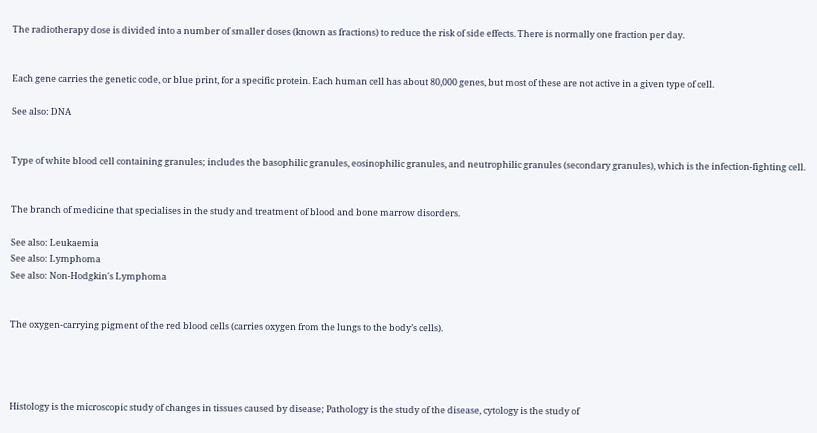The radiotherapy dose is divided into a number of smaller doses (known as fractions) to reduce the risk of side effects. There is normally one fraction per day.


Each gene carries the genetic code, or blue print, for a specific protein. Each human cell has about 80,000 genes, but most of these are not active in a given type of cell.

See also: DNA


Type of white blood cell containing granules; includes the basophilic granules, eosinophilic granules, and neutrophilic granules (secondary granules), which is the infection-fighting cell.


The branch of medicine that specialises in the study and treatment of blood and bone marrow disorders.

See also: Leukaemia
See also: Lymphoma
See also: Non-Hodgkin's Lymphoma


The oxygen-carrying pigment of the red blood cells (carries oxygen from the lungs to the body’s cells).




Histology is the microscopic study of changes in tissues caused by disease; Pathology is the study of the disease, cytology is the study of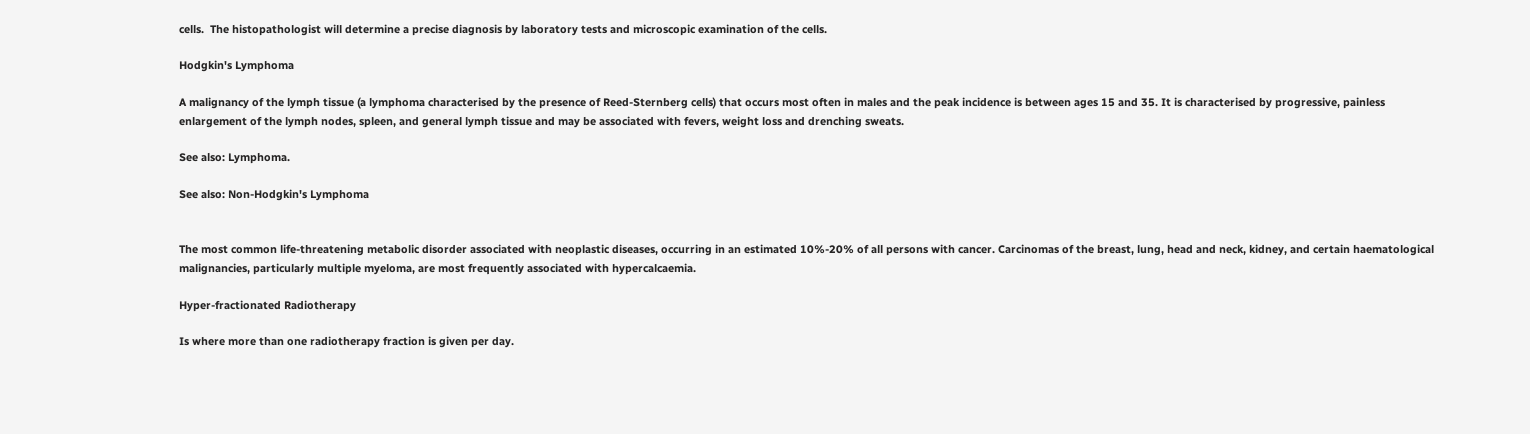cells.  The histopathologist will determine a precise diagnosis by laboratory tests and microscopic examination of the cells.

Hodgkin's Lymphoma

A malignancy of the lymph tissue (a lymphoma characterised by the presence of Reed-Sternberg cells) that occurs most often in males and the peak incidence is between ages 15 and 35. It is characterised by progressive, painless enlargement of the lymph nodes, spleen, and general lymph tissue and may be associated with fevers, weight loss and drenching sweats.

See also: Lymphoma.

See also: Non-Hodgkin's Lymphoma


The most common life-threatening metabolic disorder associated with neoplastic diseases, occurring in an estimated 10%-20% of all persons with cancer. Carcinomas of the breast, lung, head and neck, kidney, and certain haematological malignancies, particularly multiple myeloma, are most frequently associated with hypercalcaemia.

Hyper-fractionated Radiotherapy

Is where more than one radiotherapy fraction is given per day.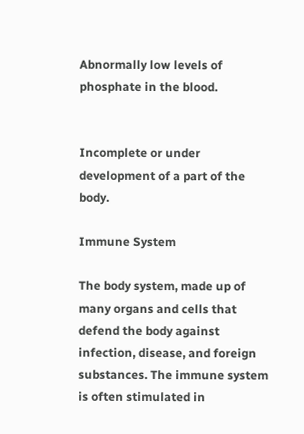Abnormally low levels of phosphate in the blood.


Incomplete or under development of a part of the body.

Immune System

The body system, made up of many organs and cells that defend the body against infection, disease, and foreign substances. The immune system is often stimulated in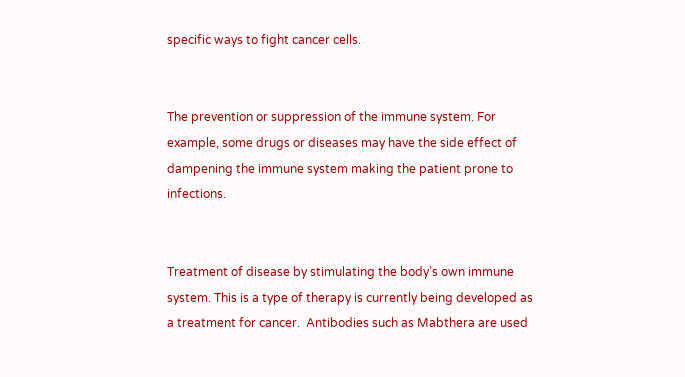specific ways to fight cancer cells.


The prevention or suppression of the immune system. For example, some drugs or diseases may have the side effect of dampening the immune system making the patient prone to infections.


Treatment of disease by stimulating the body’s own immune system. This is a type of therapy is currently being developed as a treatment for cancer.  Antibodies such as Mabthera are used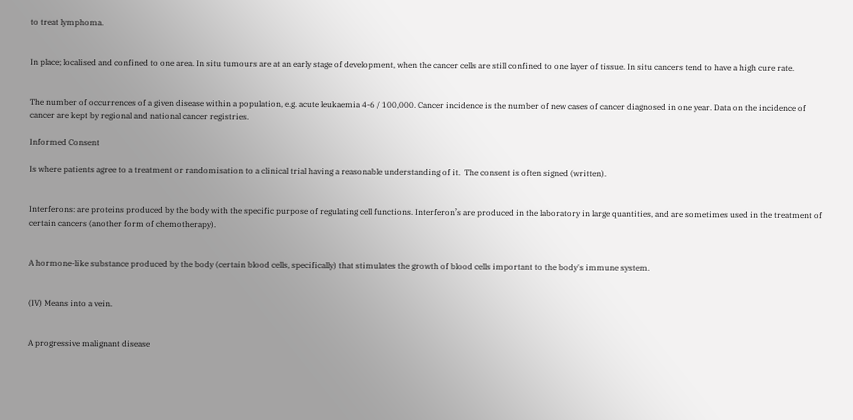to treat lymphoma.


In place; localised and confined to one area. In situ tumours are at an early stage of development, when the cancer cells are still confined to one layer of tissue. In situ cancers tend to have a high cure rate.


The number of occurrences of a given disease within a population, e.g. acute leukaemia 4-6 / 100,000. Cancer incidence is the number of new cases of cancer diagnosed in one year. Data on the incidence of cancer are kept by regional and national cancer registries.

Informed Consent

Is where patients agree to a treatment or randomisation to a clinical trial having a reasonable understanding of it.  The consent is often signed (written).


Interferons: are proteins produced by the body with the specific purpose of regulating cell functions. Interferon’s are produced in the laboratory in large quantities, and are sometimes used in the treatment of certain cancers (another form of chemotherapy).


A hormone-like substance produced by the body (certain blood cells, specifically) that stimulates the growth of blood cells important to the body's immune system.


(IV) Means into a vein.


A progressive malignant disease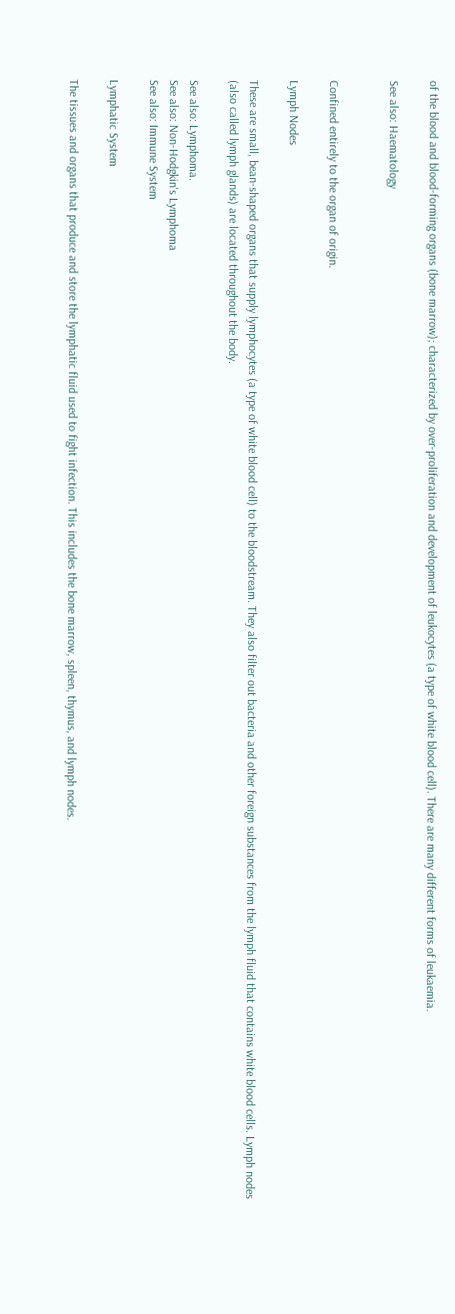of the blood and blood-forming organs (bone marrow); characterized by over-proliferation and development of leukocytes (a type of white blood cell). There are many different forms of leukaemia.

See also: Haematology


Confined entirely to the organ of origin.

Lymph Nodes

These are small, bean-shaped organs that supply lymphocytes (a type of white blood cell) to the bloodstream. They also filter out bacteria and other foreign substances from the lymph fluid that contains white blood cells. Lymph nodes (also called lymph glands) are located throughout the body.

See also: Lymphoma.
See also: Non-Hodgkin's Lymphoma
See also: Immune System

Lymphatic System

The tissues and organs that produce and store the lymphatic fluid used to fight infection. This includes the bone marrow, spleen, thymus, and lymph nodes.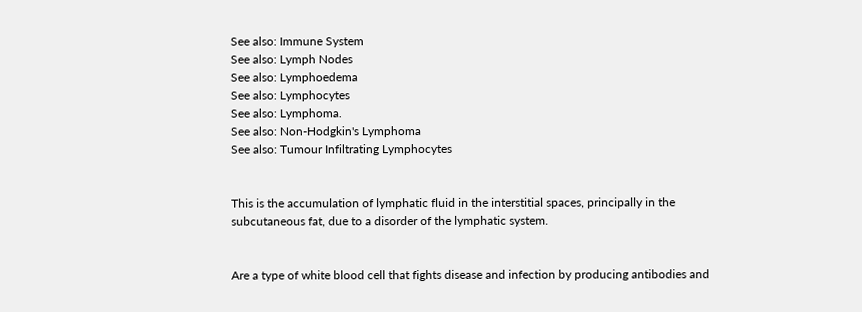See also: Immune System
See also: Lymph Nodes
See also: Lymphoedema
See also: Lymphocytes
See also: Lymphoma.
See also: Non-Hodgkin's Lymphoma
See also: Tumour Infiltrating Lymphocytes


This is the accumulation of lymphatic fluid in the interstitial spaces, principally in the subcutaneous fat, due to a disorder of the lymphatic system.


Are a type of white blood cell that fights disease and infection by producing antibodies and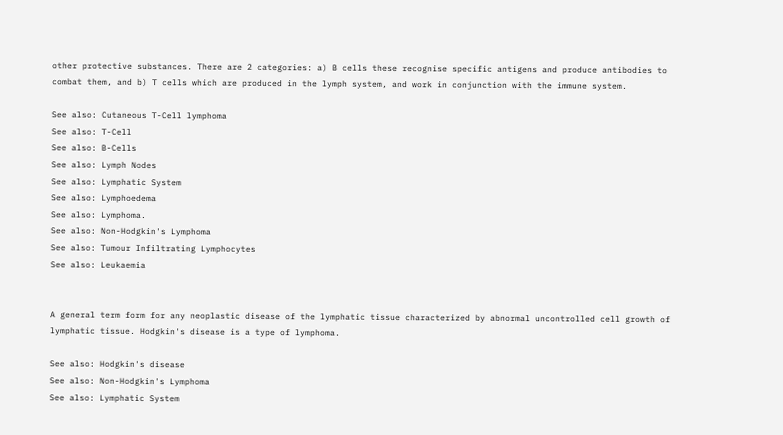other protective substances. There are 2 categories: a) B cells these recognise specific antigens and produce antibodies to combat them, and b) T cells which are produced in the lymph system, and work in conjunction with the immune system.

See also: Cutaneous T-Cell lymphoma
See also: T-Cell
See also: B-Cells
See also: Lymph Nodes
See also: Lymphatic System
See also: Lymphoedema
See also: Lymphoma.
See also: Non-Hodgkin's Lymphoma
See also: Tumour Infiltrating Lymphocytes
See also: Leukaemia


A general term form for any neoplastic disease of the lymphatic tissue characterized by abnormal uncontrolled cell growth of lymphatic tissue. Hodgkin's disease is a type of lymphoma.

See also: Hodgkin's disease
See also: Non-Hodgkin's Lymphoma
See also: Lymphatic System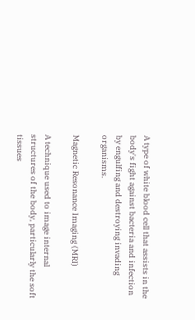A type of white blood cell that assists in the body's fight against bacteria and infection by engulfing and destroying invading organisms.

Magnetic Resonance Imaging (MRI)

A technique used to image internal structures of the body, particularly the soft tissues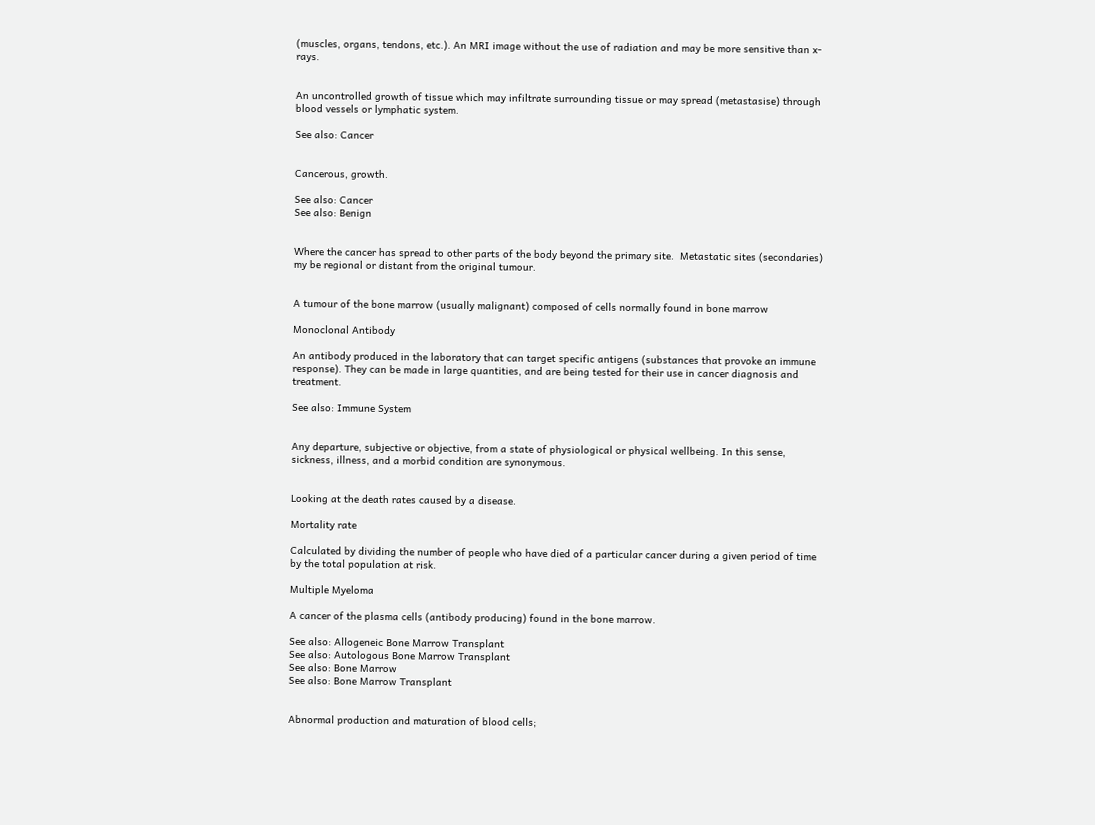(muscles, organs, tendons, etc.). An MRI image without the use of radiation and may be more sensitive than x-rays.


An uncontrolled growth of tissue which may infiltrate surrounding tissue or may spread (metastasise) through blood vessels or lymphatic system.

See also: Cancer


Cancerous, growth.

See also: Cancer
See also: Benign


Where the cancer has spread to other parts of the body beyond the primary site.  Metastatic sites (secondaries) my be regional or distant from the original tumour.


A tumour of the bone marrow (usually malignant) composed of cells normally found in bone marrow

Monoclonal Antibody

An antibody produced in the laboratory that can target specific antigens (substances that provoke an immune response). They can be made in large quantities, and are being tested for their use in cancer diagnosis and treatment.

See also: Immune System


Any departure, subjective or objective, from a state of physiological or physical wellbeing. In this sense, sickness, illness, and a morbid condition are synonymous.


Looking at the death rates caused by a disease.

Mortality rate

Calculated by dividing the number of people who have died of a particular cancer during a given period of time by the total population at risk.

Multiple Myeloma

A cancer of the plasma cells (antibody producing) found in the bone marrow.

See also: Allogeneic Bone Marrow Transplant
See also: Autologous Bone Marrow Transplant
See also: Bone Marrow
See also: Bone Marrow Transplant


Abnormal production and maturation of blood cells;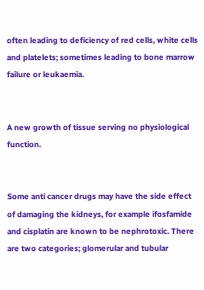often leading to deficiency of red cells, white cells and platelets; sometimes leading to bone marrow failure or leukaemia.


A new growth of tissue serving no physiological function.


Some anti cancer drugs may have the side effect of damaging the kidneys, for example ifosfamide and cisplatin are known to be nephrotoxic. There are two categories; glomerular and tubular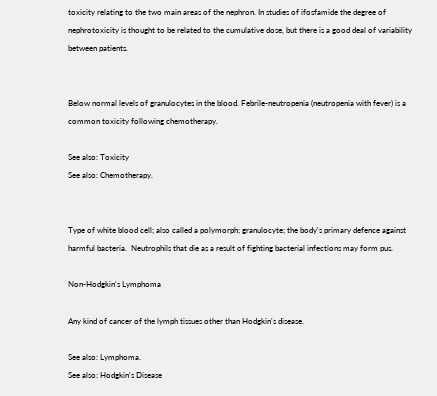toxicity relating to the two main areas of the nephron. In studies of ifosfamide the degree of nephrotoxicity is thought to be related to the cumulative dose, but there is a good deal of variability between patients.


Below normal levels of granulocytes in the blood. Febrile-neutropenia (neutropenia with fever) is a common toxicity following chemotherapy.

See also: Toxicity
See also: Chemotherapy.


Type of white blood cell; also called a polymorph; granulocyte; the body's primary defence against harmful bacteria.  Neutrophils that die as a result of fighting bacterial infections may form pus.

Non-Hodgkin's Lymphoma

Any kind of cancer of the lymph tissues other than Hodgkin's disease.

See also: Lymphoma.
See also: Hodgkin's Disease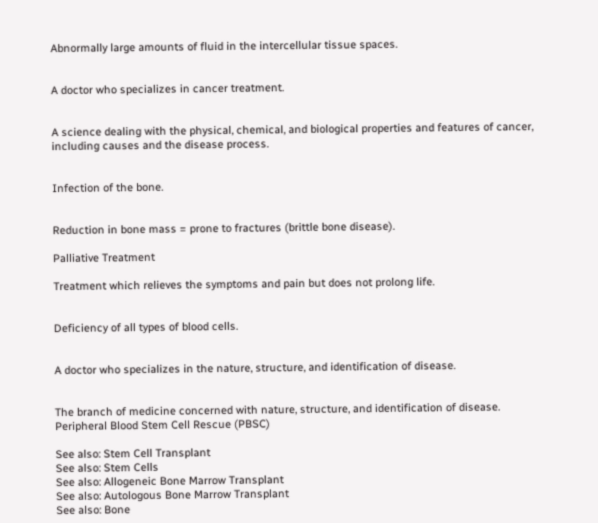Abnormally large amounts of fluid in the intercellular tissue spaces.


A doctor who specializes in cancer treatment.


A science dealing with the physical, chemical, and biological properties and features of cancer, including causes and the disease process.


Infection of the bone.


Reduction in bone mass = prone to fractures (brittle bone disease).

Palliative Treatment

Treatment which relieves the symptoms and pain but does not prolong life.


Deficiency of all types of blood cells.


A doctor who specializes in the nature, structure, and identification of disease.


The branch of medicine concerned with nature, structure, and identification of disease.
Peripheral Blood Stem Cell Rescue (PBSC)

See also: Stem Cell Transplant
See also: Stem Cells
See also: Allogeneic Bone Marrow Transplant
See also: Autologous Bone Marrow Transplant
See also: Bone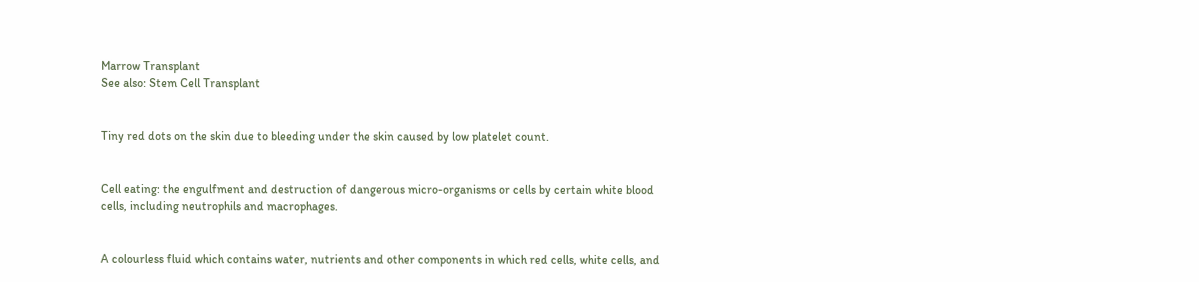Marrow Transplant
See also: Stem Cell Transplant


Tiny red dots on the skin due to bleeding under the skin caused by low platelet count.


Cell eating: the engulfment and destruction of dangerous micro-organisms or cells by certain white blood cells, including neutrophils and macrophages.


A colourless fluid which contains water, nutrients and other components in which red cells, white cells, and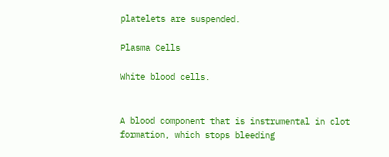platelets are suspended.

Plasma Cells

White blood cells.


A blood component that is instrumental in clot formation, which stops bleeding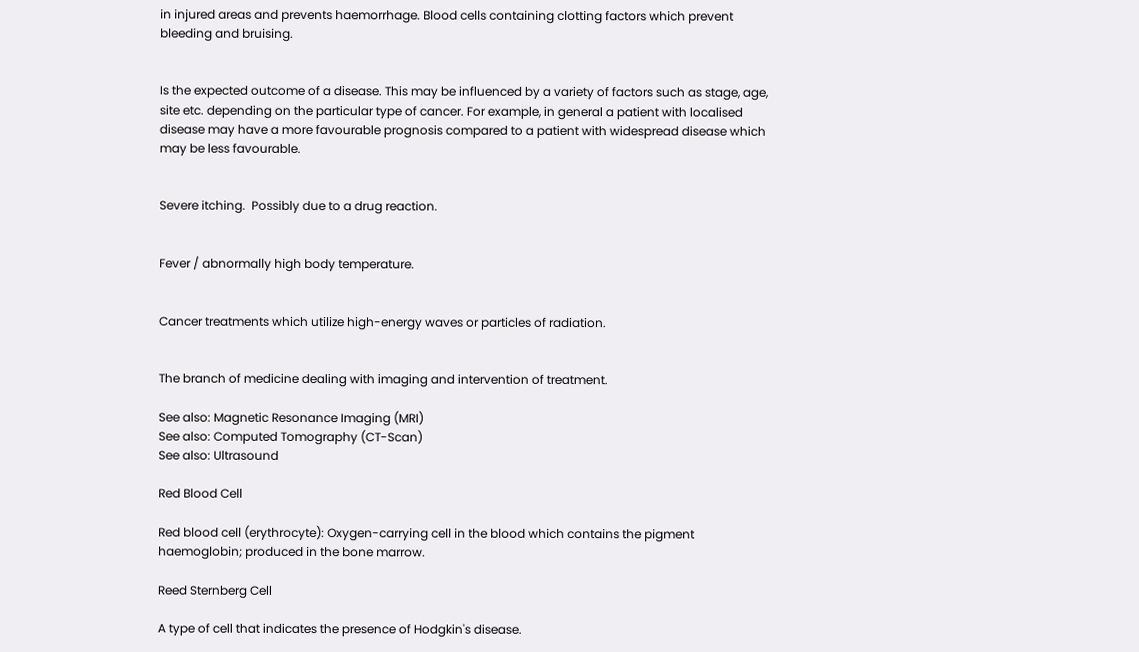in injured areas and prevents haemorrhage. Blood cells containing clotting factors which prevent bleeding and bruising.


Is the expected outcome of a disease. This may be influenced by a variety of factors such as stage, age, site etc. depending on the particular type of cancer. For example, in general a patient with localised disease may have a more favourable prognosis compared to a patient with widespread disease which may be less favourable.


Severe itching.  Possibly due to a drug reaction.


Fever / abnormally high body temperature.


Cancer treatments which utilize high-energy waves or particles of radiation.


The branch of medicine dealing with imaging and intervention of treatment.

See also: Magnetic Resonance Imaging (MRI)
See also: Computed Tomography (CT-Scan)
See also: Ultrasound

Red Blood Cell

Red blood cell (erythrocyte): Oxygen-carrying cell in the blood which contains the pigment haemoglobin; produced in the bone marrow.

Reed Sternberg Cell

A type of cell that indicates the presence of Hodgkin's disease.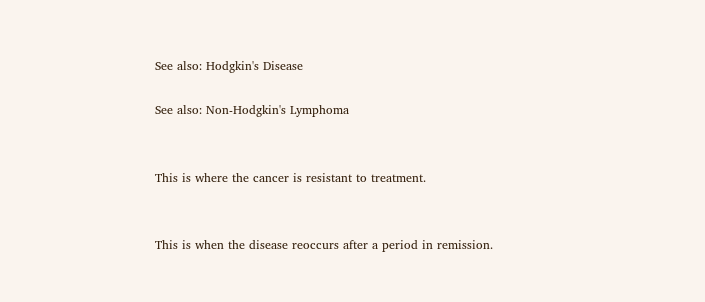See also: Hodgkin's Disease

See also: Non-Hodgkin's Lymphoma


This is where the cancer is resistant to treatment.


This is when the disease reoccurs after a period in remission.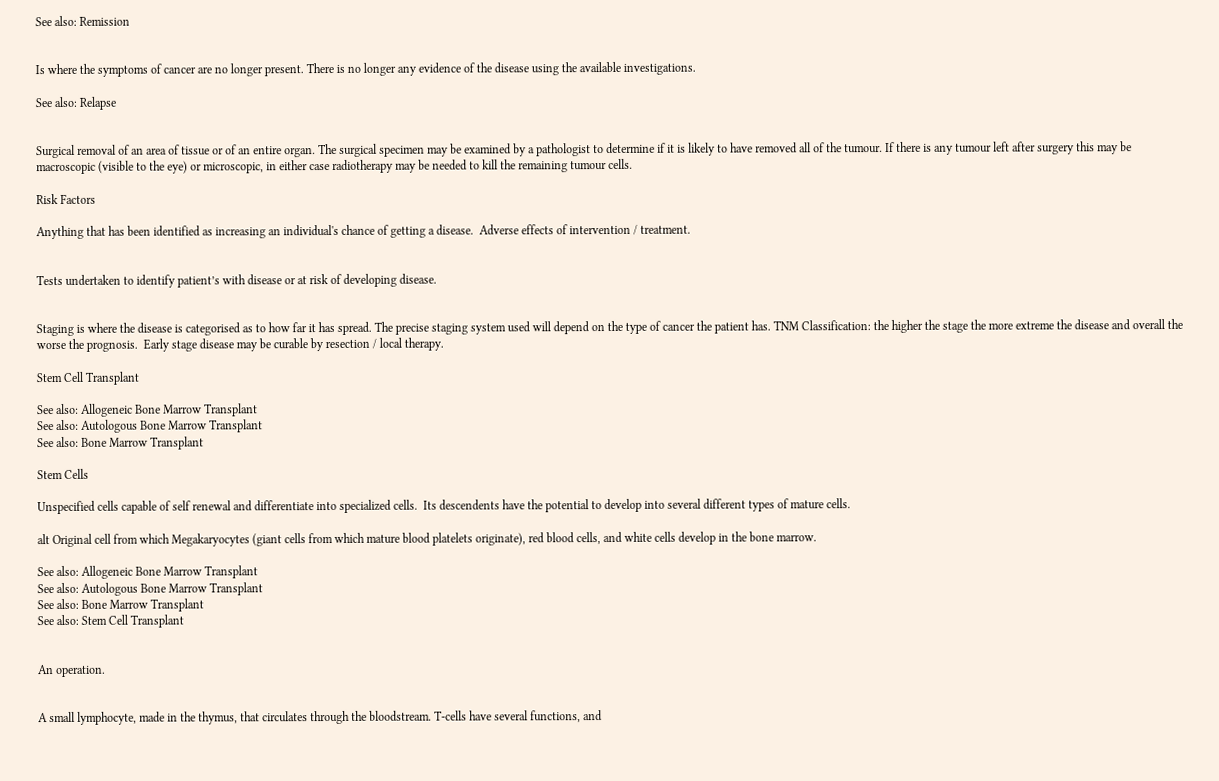See also: Remission


Is where the symptoms of cancer are no longer present. There is no longer any evidence of the disease using the available investigations.

See also: Relapse


Surgical removal of an area of tissue or of an entire organ. The surgical specimen may be examined by a pathologist to determine if it is likely to have removed all of the tumour. If there is any tumour left after surgery this may be macroscopic (visible to the eye) or microscopic, in either case radiotherapy may be needed to kill the remaining tumour cells.

Risk Factors

Anything that has been identified as increasing an individual's chance of getting a disease.  Adverse effects of intervention / treatment.


Tests undertaken to identify patient’s with disease or at risk of developing disease.


Staging is where the disease is categorised as to how far it has spread. The precise staging system used will depend on the type of cancer the patient has. TNM Classification: the higher the stage the more extreme the disease and overall the worse the prognosis.  Early stage disease may be curable by resection / local therapy.

Stem Cell Transplant

See also: Allogeneic Bone Marrow Transplant
See also: Autologous Bone Marrow Transplant
See also: Bone Marrow Transplant

Stem Cells

Unspecified cells capable of self renewal and differentiate into specialized cells.  Its descendents have the potential to develop into several different types of mature cells.

alt Original cell from which Megakaryocytes (giant cells from which mature blood platelets originate), red blood cells, and white cells develop in the bone marrow.

See also: Allogeneic Bone Marrow Transplant
See also: Autologous Bone Marrow Transplant
See also: Bone Marrow Transplant
See also: Stem Cell Transplant


An operation.


A small lymphocyte, made in the thymus, that circulates through the bloodstream. T-cells have several functions, and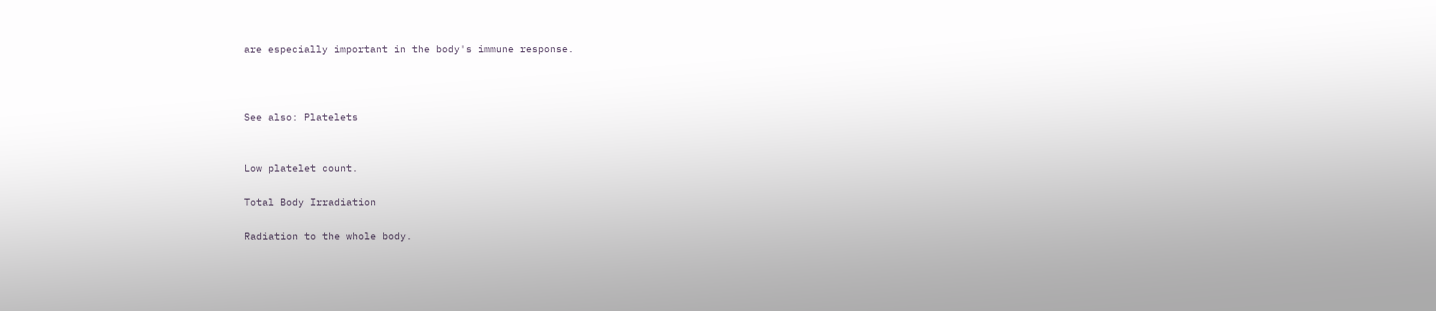are especially important in the body's immune response.



See also: Platelets


Low platelet count.

Total Body Irradiation

Radiation to the whole body.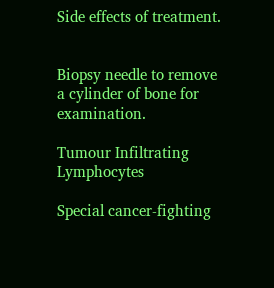Side effects of treatment.


Biopsy needle to remove a cylinder of bone for examination.

Tumour Infiltrating Lymphocytes

Special cancer-fighting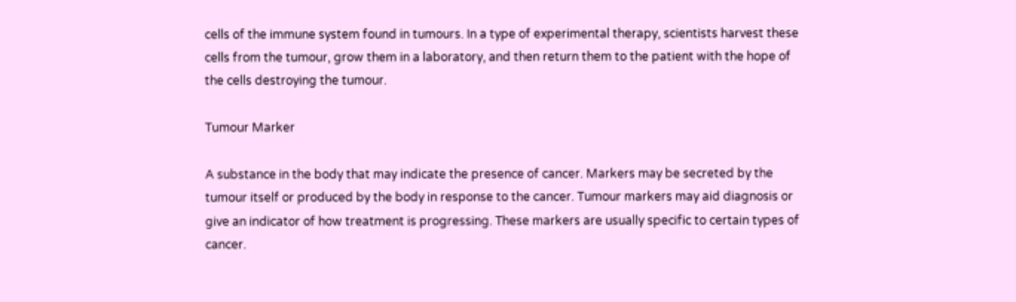cells of the immune system found in tumours. In a type of experimental therapy, scientists harvest these cells from the tumour, grow them in a laboratory, and then return them to the patient with the hope of the cells destroying the tumour.

Tumour Marker

A substance in the body that may indicate the presence of cancer. Markers may be secreted by the tumour itself or produced by the body in response to the cancer. Tumour markers may aid diagnosis or give an indicator of how treatment is progressing. These markers are usually specific to certain types of cancer.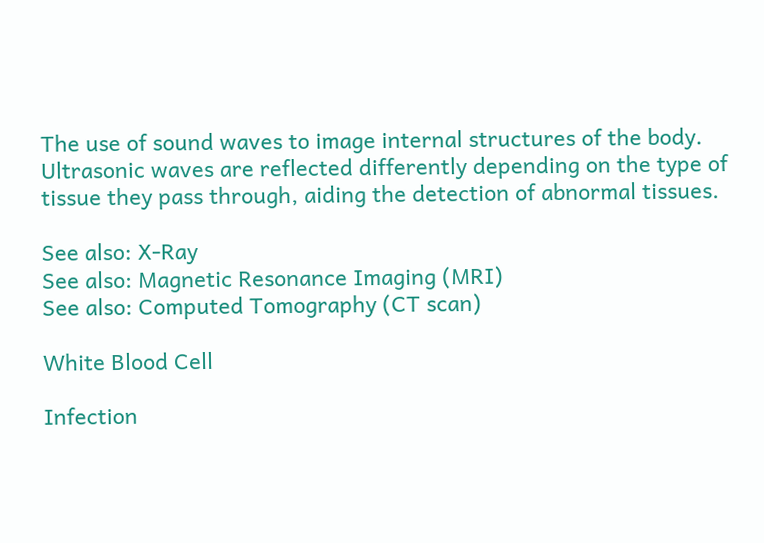The use of sound waves to image internal structures of the body.  Ultrasonic waves are reflected differently depending on the type of tissue they pass through, aiding the detection of abnormal tissues.

See also: X-Ray
See also: Magnetic Resonance Imaging (MRI)
See also: Computed Tomography (CT scan)

White Blood Cell

Infection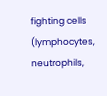fighting cells (lymphocytes, neutrophils,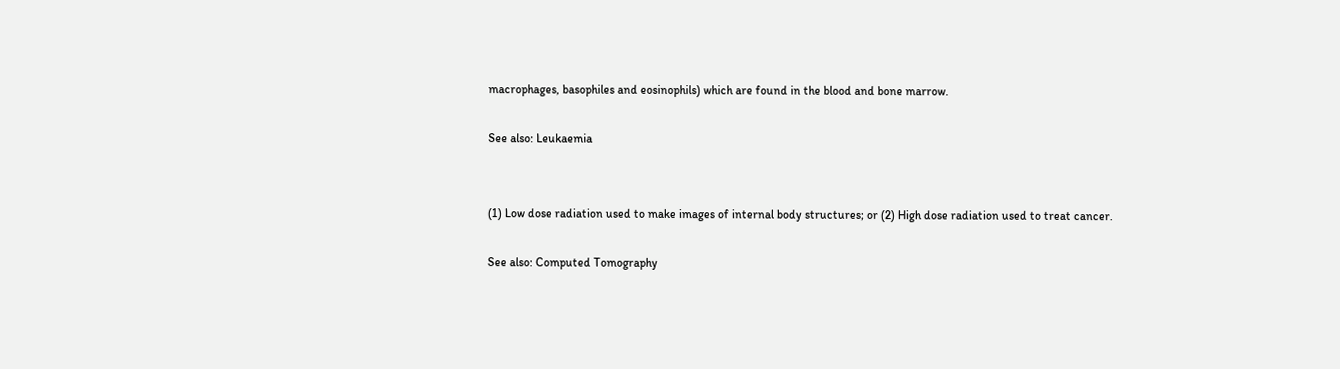macrophages, basophiles and eosinophils) which are found in the blood and bone marrow.

See also: Leukaemia


(1) Low dose radiation used to make images of internal body structures; or (2) High dose radiation used to treat cancer.

See also: Computed Tomography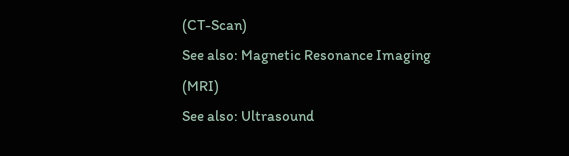(CT-Scan)
See also: Magnetic Resonance Imaging (MRI)
See also: Ultrasound